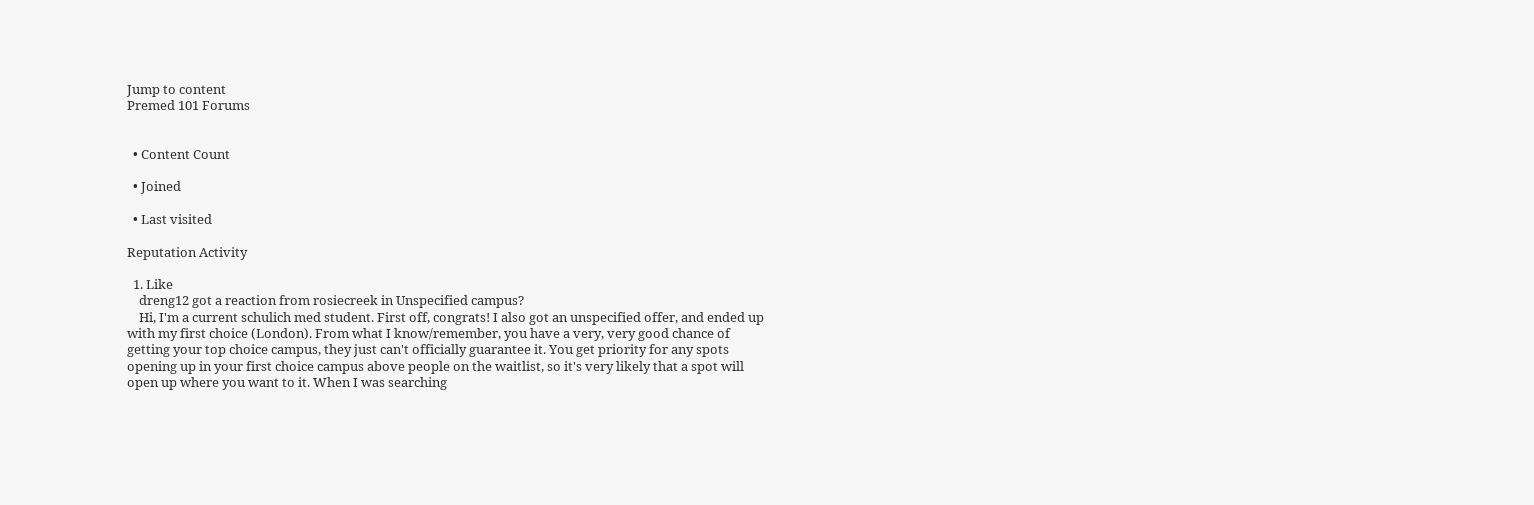Jump to content
Premed 101 Forums


  • Content Count

  • Joined

  • Last visited

Reputation Activity

  1. Like
    dreng12 got a reaction from rosiecreek in Unspecified campus?
    Hi, I'm a current schulich med student. First off, congrats! I also got an unspecified offer, and ended up with my first choice (London). From what I know/remember, you have a very, very good chance of getting your top choice campus, they just can't officially guarantee it. You get priority for any spots opening up in your first choice campus above people on the waitlist, so it's very likely that a spot will open up where you want to it. When I was searching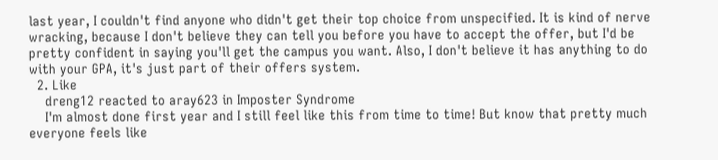last year, I couldn't find anyone who didn't get their top choice from unspecified. It is kind of nerve wracking, because I don't believe they can tell you before you have to accept the offer, but I'd be pretty confident in saying you'll get the campus you want. Also, I don't believe it has anything to do with your GPA, it's just part of their offers system.
  2. Like
    dreng12 reacted to aray623 in Imposter Syndrome
    I'm almost done first year and I still feel like this from time to time! But know that pretty much everyone feels like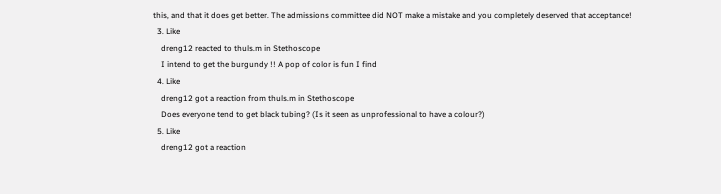this, and that it does get better. The admissions committee did NOT make a mistake and you completely deserved that acceptance!
  3. Like
    dreng12 reacted to thuls.m in Stethoscope
    I intend to get the burgundy !! A pop of color is fun I find
  4. Like
    dreng12 got a reaction from thuls.m in Stethoscope
    Does everyone tend to get black tubing? (Is it seen as unprofessional to have a colour?)
  5. Like
    dreng12 got a reaction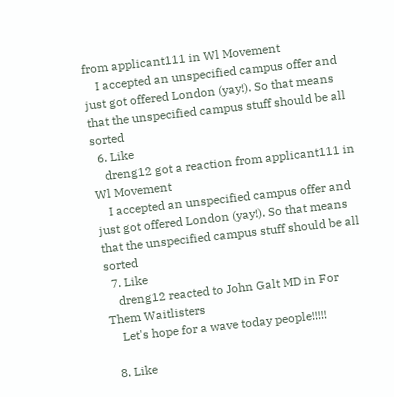from applicant111 in Wl Movement
    I accepted an unspecified campus offer and just got offered London (yay!). So that means that the unspecified campus stuff should be all sorted
  6. Like
    dreng12 got a reaction from applicant111 in Wl Movement
    I accepted an unspecified campus offer and just got offered London (yay!). So that means that the unspecified campus stuff should be all sorted
  7. Like
    dreng12 reacted to John Galt MD in For Them Waitlisters
    Let's hope for a wave today people!!!!!

  8. Like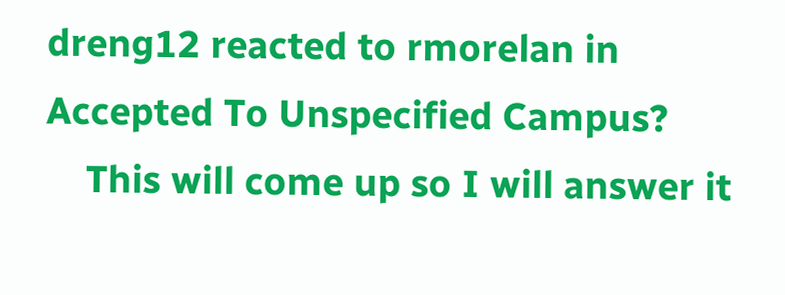dreng12 reacted to rmorelan in Accepted To Unspecified Campus?
    This will come up so I will answer it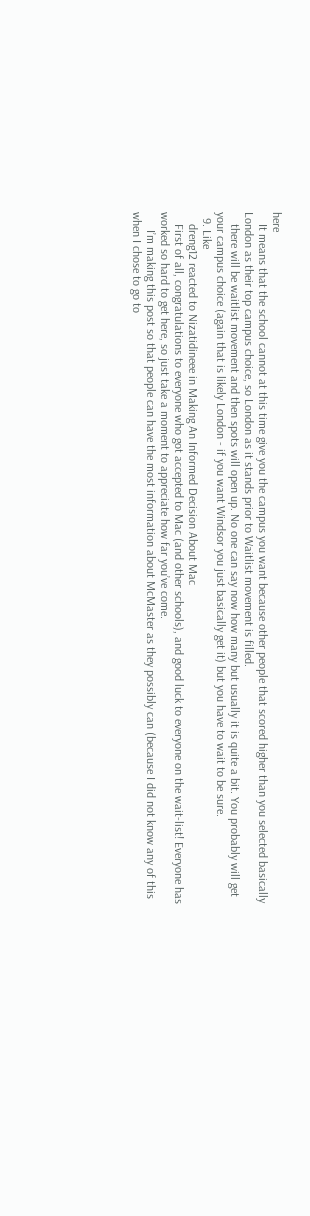here
    It means that the school cannot at this time give you the campus you want because other people that scored higher than you selected basically London as their top campus choice, so London as it stands prior to Waitlist movement is filled.
    there will be waitlist movement and then spots will open up. No one can say now how many but usually it is quite a bit. You probably will get your campus choice (again that is likely London - if you want Windsor you just basically get it) but you have to wait to be sure.
  9. Like
    dreng12 reacted to Nizatidineee in Making An Informed Decision About Mac
    First of all, congratulations to everyone who got accepted to Mac (and other schools), and good luck to everyone on the wait-list! Everyone has worked so hard to get here, so just take a moment to appreciate how far you’ve come.
      I’m making this post so that people can have the most information about McMaster as they possibly can (because I did not know any of this when I chose to go to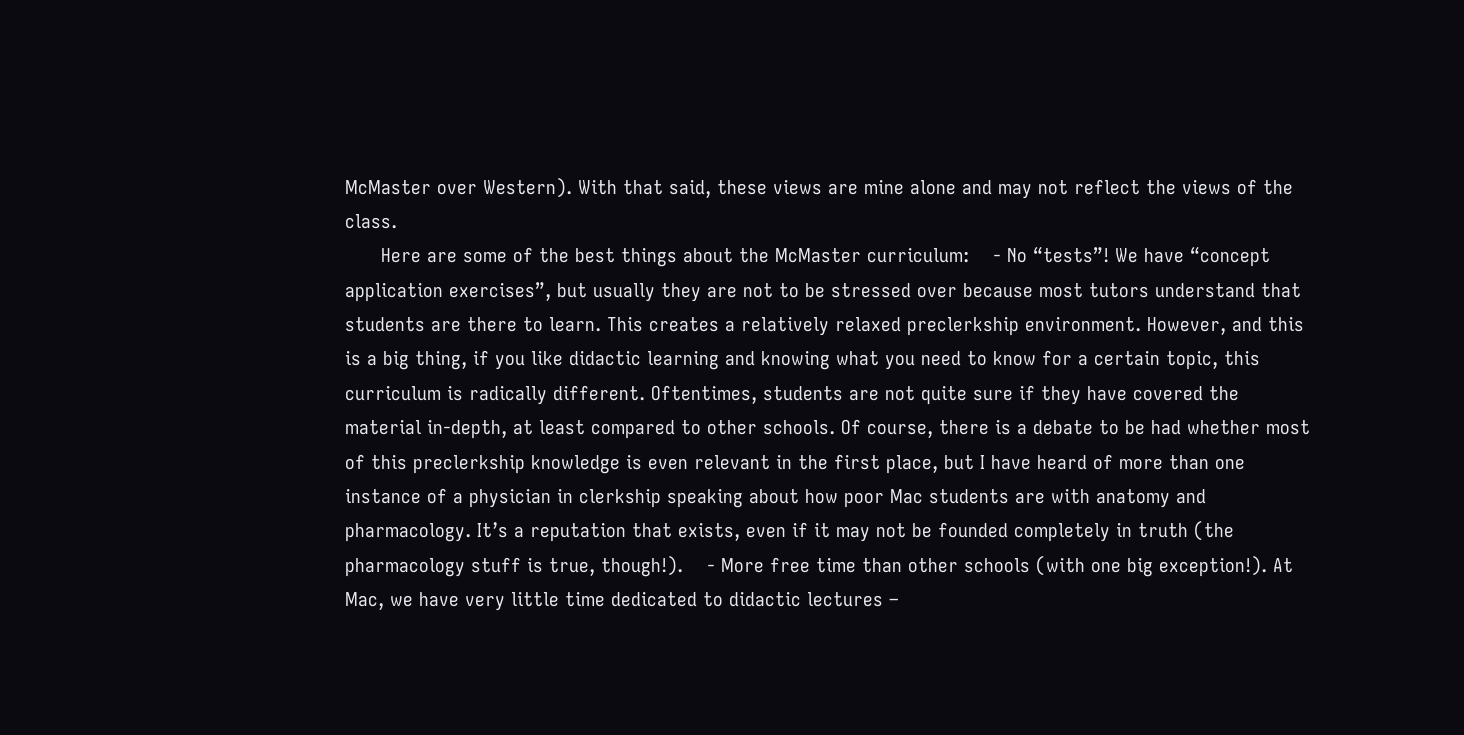McMaster over Western). With that said, these views are mine alone and may not reflect the views of the class.
      Here are some of the best things about the McMaster curriculum:    - No “tests”! We have “concept application exercises”, but usually they are not to be stressed over because most tutors understand that students are there to learn. This creates a relatively relaxed preclerkship environment. However, and this is a big thing, if you like didactic learning and knowing what you need to know for a certain topic, this curriculum is radically different. Oftentimes, students are not quite sure if they have covered the material in-depth, at least compared to other schools. Of course, there is a debate to be had whether most of this preclerkship knowledge is even relevant in the first place, but I have heard of more than one instance of a physician in clerkship speaking about how poor Mac students are with anatomy and pharmacology. It’s a reputation that exists, even if it may not be founded completely in truth (the pharmacology stuff is true, though!).    - More free time than other schools (with one big exception!). At Mac, we have very little time dedicated to didactic lectures –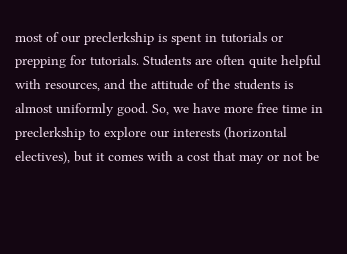most of our preclerkship is spent in tutorials or prepping for tutorials. Students are often quite helpful with resources, and the attitude of the students is almost uniformly good. So, we have more free time in preclerkship to explore our interests (horizontal electives), but it comes with a cost that may or not be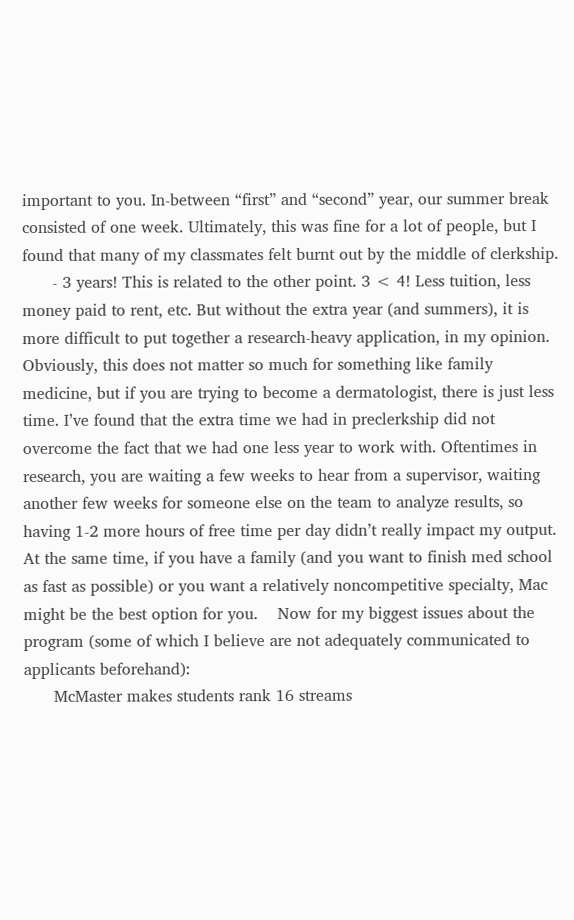important to you. In-between “first” and “second” year, our summer break consisted of one week. Ultimately, this was fine for a lot of people, but I found that many of my classmates felt burnt out by the middle of clerkship.
      - 3 years! This is related to the other point. 3 < 4! Less tuition, less money paid to rent, etc. But without the extra year (and summers), it is more difficult to put together a research-heavy application, in my opinion. Obviously, this does not matter so much for something like family medicine, but if you are trying to become a dermatologist, there is just less time. I’ve found that the extra time we had in preclerkship did not overcome the fact that we had one less year to work with. Oftentimes in research, you are waiting a few weeks to hear from a supervisor, waiting another few weeks for someone else on the team to analyze results, so having 1-2 more hours of free time per day didn’t really impact my output. At the same time, if you have a family (and you want to finish med school as fast as possible) or you want a relatively noncompetitive specialty, Mac might be the best option for you.    Now for my biggest issues about the program (some of which I believe are not adequately communicated to applicants beforehand):
      McMaster makes students rank 16 streams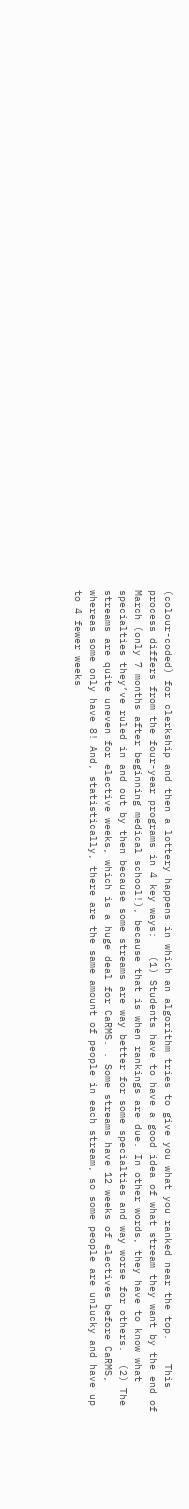(colour-coded) for clerkship and then a lottery happens in which an algorithm tries to give you what you ranked near the top.    This process differs from the four-year programs in 4 key ways:   (1) Students have to have a good idea of what stream they want by the end of March (only 7 months after beginning medical school!), because that is when rankings are due. In other words, they have to know what specialties they’ve ruled in and out by then because some streams are way better for some specialties and way worse for others.  (2) The streams are quite uneven for elective weeks, which is a huge deal for CaRMS. . Some streams have 12 weeks of electives before CaRMS, whereas some only have 8! And, statistically, there are the same amount of people in each stream, so some people are unlucky and have up to 4 fewer weeks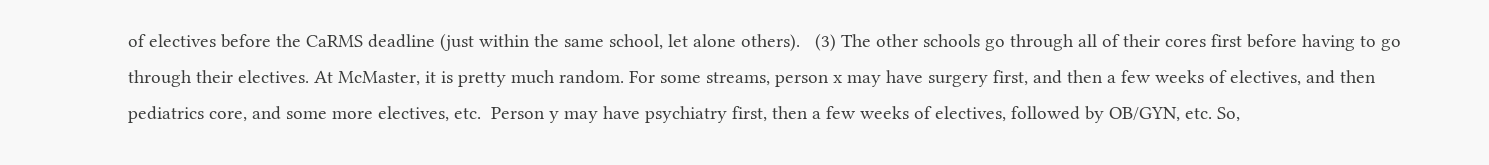of electives before the CaRMS deadline (just within the same school, let alone others).   (3) The other schools go through all of their cores first before having to go through their electives. At McMaster, it is pretty much random. For some streams, person x may have surgery first, and then a few weeks of electives, and then pediatrics core, and some more electives, etc.  Person y may have psychiatry first, then a few weeks of electives, followed by OB/GYN, etc. So,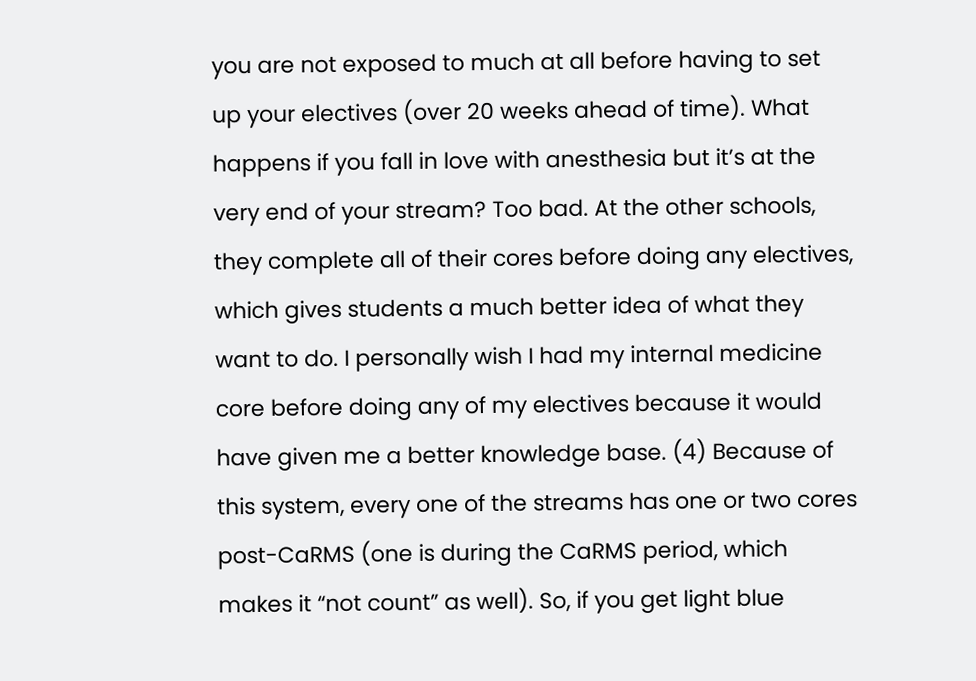you are not exposed to much at all before having to set up your electives (over 20 weeks ahead of time). What happens if you fall in love with anesthesia but it’s at the very end of your stream? Too bad. At the other schools, they complete all of their cores before doing any electives, which gives students a much better idea of what they want to do. I personally wish I had my internal medicine core before doing any of my electives because it would have given me a better knowledge base. (4) Because of this system, every one of the streams has one or two cores post-CaRMS (one is during the CaRMS period, which makes it “not count” as well). So, if you get light blue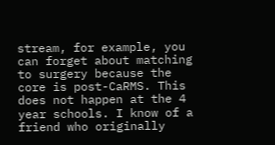stream, for example, you can forget about matching to surgery because the core is post-CaRMS. This does not happen at the 4 year schools. I know of a friend who originally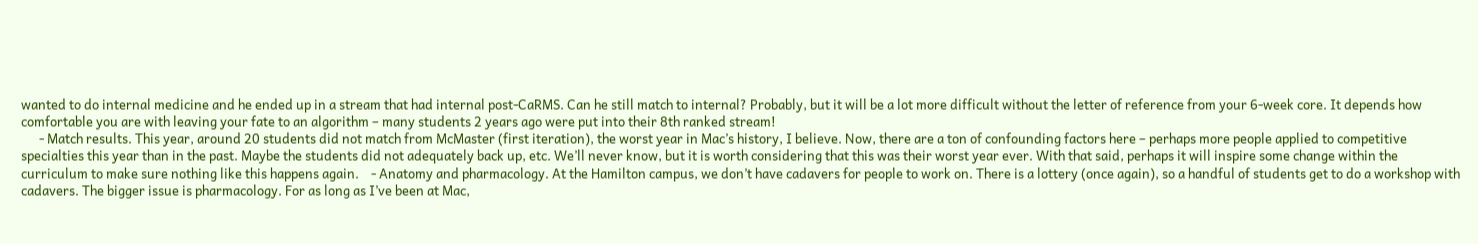wanted to do internal medicine and he ended up in a stream that had internal post-CaRMS. Can he still match to internal? Probably, but it will be a lot more difficult without the letter of reference from your 6-week core. It depends how comfortable you are with leaving your fate to an algorithm – many students 2 years ago were put into their 8th ranked stream!
      - Match results. This year, around 20 students did not match from McMaster (first iteration), the worst year in Mac’s history, I believe. Now, there are a ton of confounding factors here – perhaps more people applied to competitive specialties this year than in the past. Maybe the students did not adequately back up, etc. We’ll never know, but it is worth considering that this was their worst year ever. With that said, perhaps it will inspire some change within the curriculum to make sure nothing like this happens again.    - Anatomy and pharmacology. At the Hamilton campus, we don’t have cadavers for people to work on. There is a lottery (once again), so a handful of students get to do a workshop with cadavers. The bigger issue is pharmacology. For as long as I’ve been at Mac,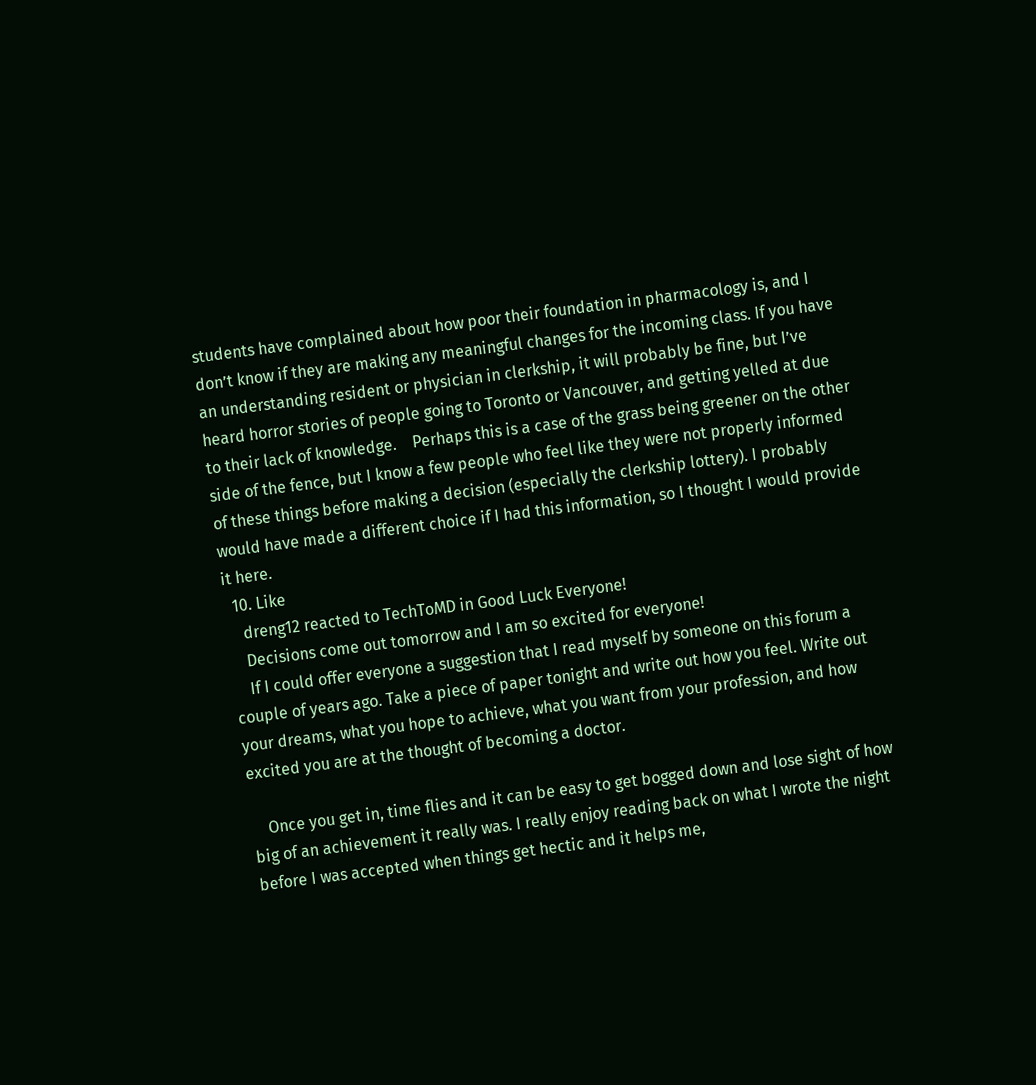students have complained about how poor their foundation in pharmacology is, and I don’t know if they are making any meaningful changes for the incoming class. If you have an understanding resident or physician in clerkship, it will probably be fine, but I’ve heard horror stories of people going to Toronto or Vancouver, and getting yelled at due to their lack of knowledge.    Perhaps this is a case of the grass being greener on the other side of the fence, but I know a few people who feel like they were not properly informed of these things before making a decision (especially the clerkship lottery). I probably would have made a different choice if I had this information, so I thought I would provide it here.
  10. Like
    dreng12 reacted to TechToMD in Good Luck Everyone!
    Decisions come out tomorrow and I am so excited for everyone!
    If I could offer everyone a suggestion that I read myself by someone on this forum a couple of years ago. Take a piece of paper tonight and write out how you feel. Write out your dreams, what you hope to achieve, what you want from your profession, and how excited you are at the thought of becoming a doctor.

    Once you get in, time flies and it can be easy to get bogged down and lose sight of how big of an achievement it really was. I really enjoy reading back on what I wrote the night before I was accepted when things get hectic and it helps me,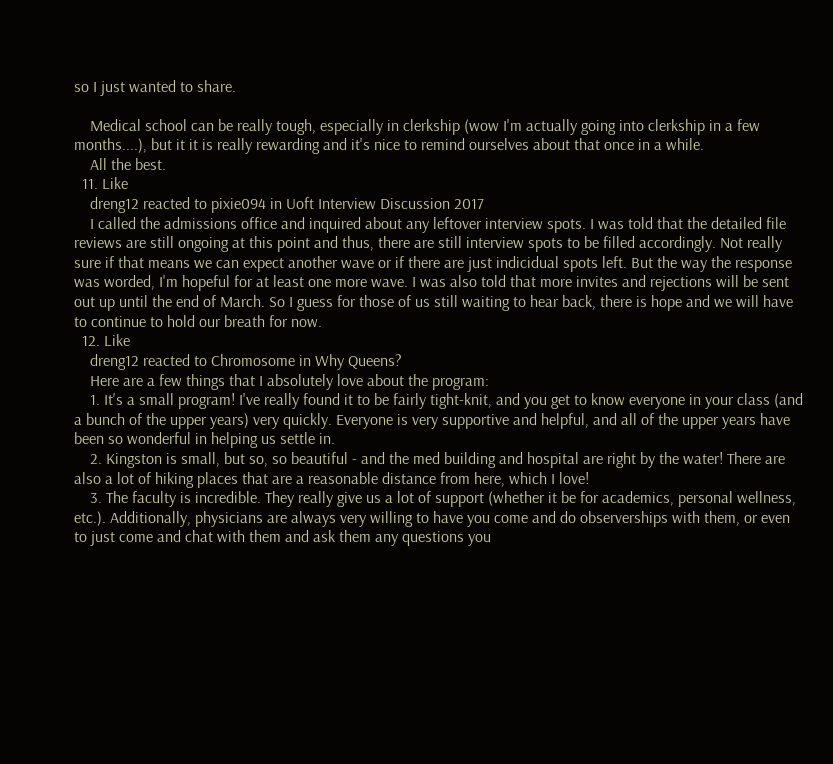so I just wanted to share.

    Medical school can be really tough, especially in clerkship (wow I'm actually going into clerkship in a few months....), but it it is really rewarding and it's nice to remind ourselves about that once in a while.
    All the best.
  11. Like
    dreng12 reacted to pixie094 in Uoft Interview Discussion 2017
    I called the admissions office and inquired about any leftover interview spots. I was told that the detailed file reviews are still ongoing at this point and thus, there are still interview spots to be filled accordingly. Not really sure if that means we can expect another wave or if there are just indicidual spots left. But the way the response was worded, I'm hopeful for at least one more wave. I was also told that more invites and rejections will be sent out up until the end of March. So I guess for those of us still waiting to hear back, there is hope and we will have to continue to hold our breath for now.
  12. Like
    dreng12 reacted to Chromosome in Why Queens?
    Here are a few things that I absolutely love about the program:
    1. It's a small program! I've really found it to be fairly tight-knit, and you get to know everyone in your class (and a bunch of the upper years) very quickly. Everyone is very supportive and helpful, and all of the upper years have been so wonderful in helping us settle in.
    2. Kingston is small, but so, so beautiful - and the med building and hospital are right by the water! There are also a lot of hiking places that are a reasonable distance from here, which I love!
    3. The faculty is incredible. They really give us a lot of support (whether it be for academics, personal wellness, etc.). Additionally, physicians are always very willing to have you come and do observerships with them, or even to just come and chat with them and ask them any questions you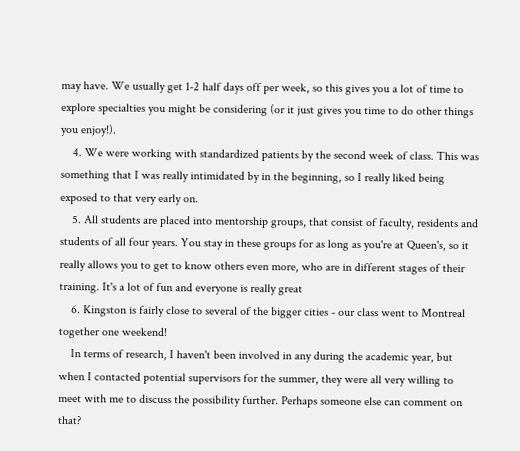may have. We usually get 1-2 half days off per week, so this gives you a lot of time to explore specialties you might be considering (or it just gives you time to do other things you enjoy!).
    4. We were working with standardized patients by the second week of class. This was something that I was really intimidated by in the beginning, so I really liked being exposed to that very early on.
    5. All students are placed into mentorship groups, that consist of faculty, residents and students of all four years. You stay in these groups for as long as you're at Queen's, so it really allows you to get to know others even more, who are in different stages of their training. It's a lot of fun and everyone is really great
    6. Kingston is fairly close to several of the bigger cities - our class went to Montreal together one weekend!
    In terms of research, I haven't been involved in any during the academic year, but when I contacted potential supervisors for the summer, they were all very willing to meet with me to discuss the possibility further. Perhaps someone else can comment on that?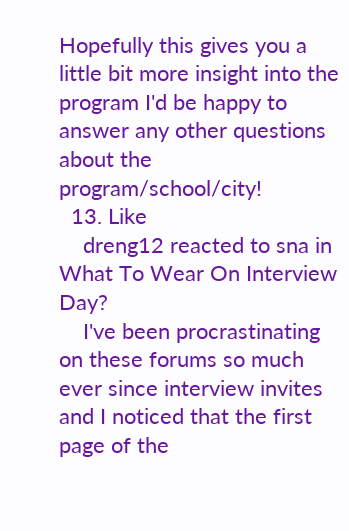Hopefully this gives you a little bit more insight into the program I'd be happy to answer any other questions about the program/school/city!
  13. Like
    dreng12 reacted to sna in What To Wear On Interview Day?
    I've been procrastinating on these forums so much ever since interview invites and I noticed that the first page of the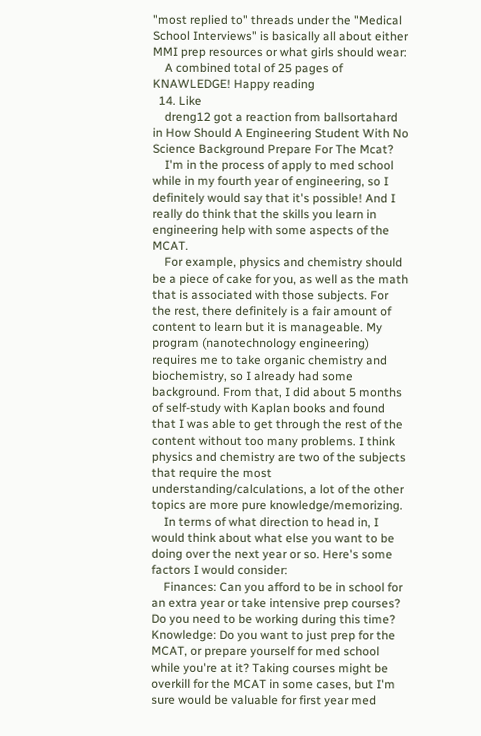"most replied to" threads under the "Medical School Interviews" is basically all about either MMI prep resources or what girls should wear:
    A combined total of 25 pages of KNAWLEDGE! Happy reading
  14. Like
    dreng12 got a reaction from ballsortahard in How Should A Engineering Student With No Science Background Prepare For The Mcat?
    I'm in the process of apply to med school while in my fourth year of engineering, so I definitely would say that it's possible! And I really do think that the skills you learn in engineering help with some aspects of the MCAT.
    For example, physics and chemistry should be a piece of cake for you, as well as the math that is associated with those subjects. For the rest, there definitely is a fair amount of content to learn but it is manageable. My program (nanotechnology engineering) requires me to take organic chemistry and biochemistry, so I already had some background. From that, I did about 5 months of self-study with Kaplan books and found that I was able to get through the rest of the content without too many problems. I think physics and chemistry are two of the subjects that require the most understanding/calculations, a lot of the other topics are more pure knowledge/memorizing.
    In terms of what direction to head in, I would think about what else you want to be doing over the next year or so. Here's some factors I would consider:
    Finances: Can you afford to be in school for an extra year or take intensive prep courses? Do you need to be working during this time? Knowledge: Do you want to just prep for the MCAT, or prepare yourself for med school while you're at it? Taking courses might be overkill for the MCAT in some cases, but I'm sure would be valuable for first year med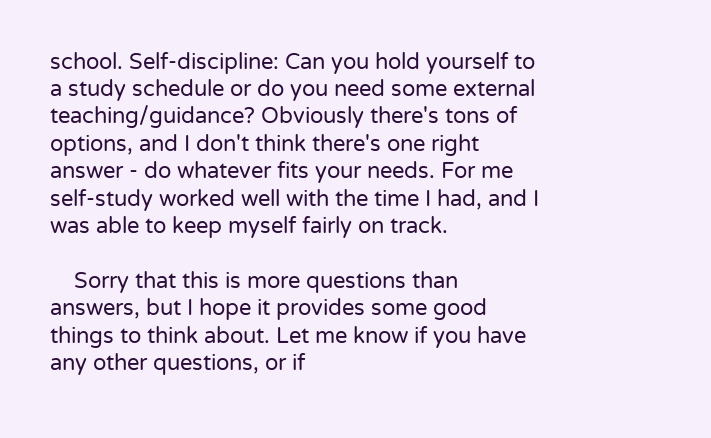school. Self-discipline: Can you hold yourself to a study schedule or do you need some external teaching/guidance? Obviously there's tons of options, and I don't think there's one right answer - do whatever fits your needs. For me self-study worked well with the time I had, and I was able to keep myself fairly on track.

    Sorry that this is more questions than answers, but I hope it provides some good things to think about. Let me know if you have any other questions, or if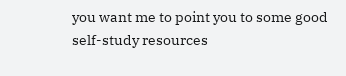you want me to point you to some good self-study resources